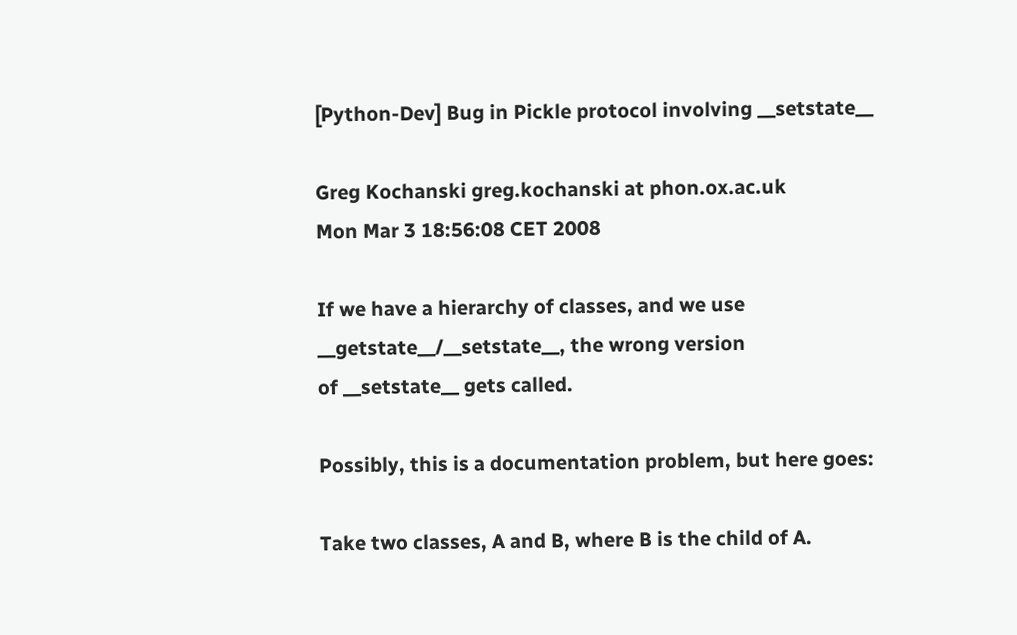[Python-Dev] Bug in Pickle protocol involving __setstate__

Greg Kochanski greg.kochanski at phon.ox.ac.uk
Mon Mar 3 18:56:08 CET 2008

If we have a hierarchy of classes, and we use
__getstate__/__setstate__, the wrong version
of __setstate__ gets called.

Possibly, this is a documentation problem, but here goes:

Take two classes, A and B, where B is the child of A.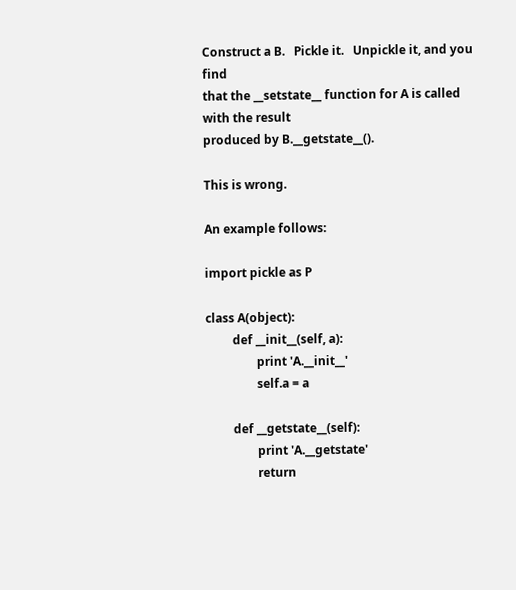Construct a B.   Pickle it.   Unpickle it, and you find
that the __setstate__ function for A is called with the result
produced by B.__getstate__().

This is wrong.

An example follows:

import pickle as P

class A(object):
         def __init__(self, a):
                 print 'A.__init__'
                 self.a = a

         def __getstate__(self):
                 print 'A.__getstate'
                 return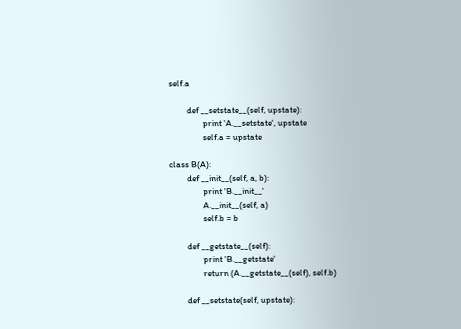self.a

         def __setstate__(self, upstate):
                 print 'A.__setstate', upstate
                 self.a = upstate

class B(A):
         def __init__(self, a, b):
                 print 'B.__init__'
                 A.__init__(self, a)
                 self.b = b

         def __getstate__(self):
                 print 'B.__getstate'
                 return (A.__getstate__(self), self.b)

         def __setstate(self, upstate):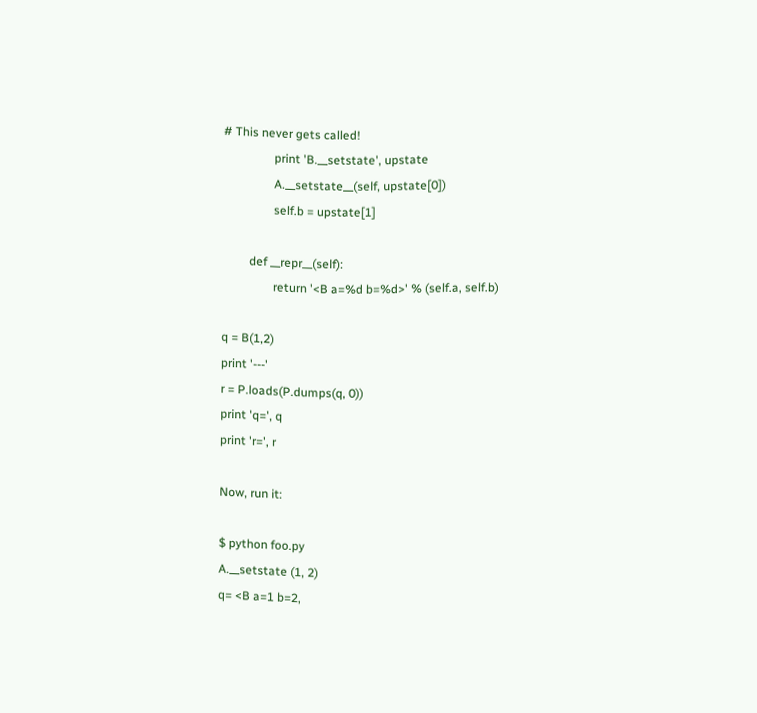# This never gets called!
                 print 'B.__setstate', upstate
                 A.__setstate__(self, upstate[0])
                 self.b = upstate[1]

         def __repr__(self):
                 return '<B a=%d b=%d>' % (self.a, self.b)

q = B(1,2)
print '---'
r = P.loads(P.dumps(q, 0))
print 'q=', q
print 'r=', r

Now, run it:

$ python foo.py
A.__setstate (1, 2)
q= <B a=1 b=2,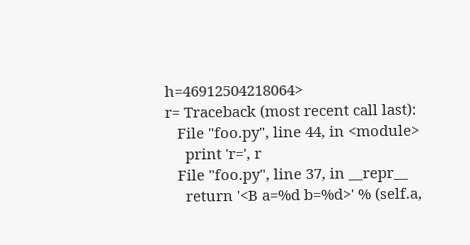h=46912504218064>
r= Traceback (most recent call last):
   File "foo.py", line 44, in <module>
     print 'r=', r
   File "foo.py", line 37, in __repr__
     return '<B a=%d b=%d>' % (self.a,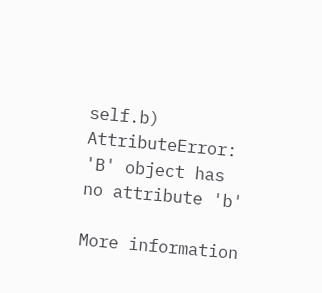self.b)
AttributeError: 'B' object has no attribute 'b'

More information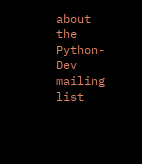about the Python-Dev mailing list